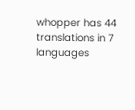whopper has 44 translations in 7 languages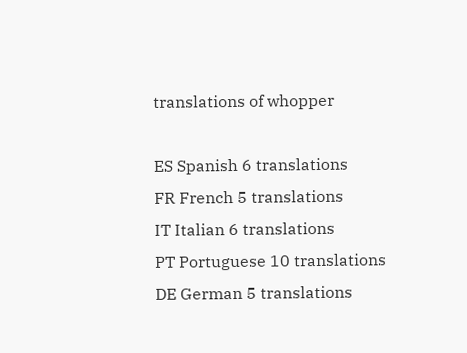translations of whopper

ES Spanish 6 translations
FR French 5 translations
IT Italian 6 translations
PT Portuguese 10 translations
DE German 5 translations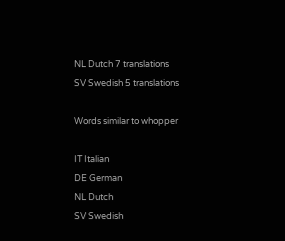NL Dutch 7 translations
SV Swedish 5 translations

Words similar to whopper

IT Italian
DE German
NL Dutch
SV Swedish